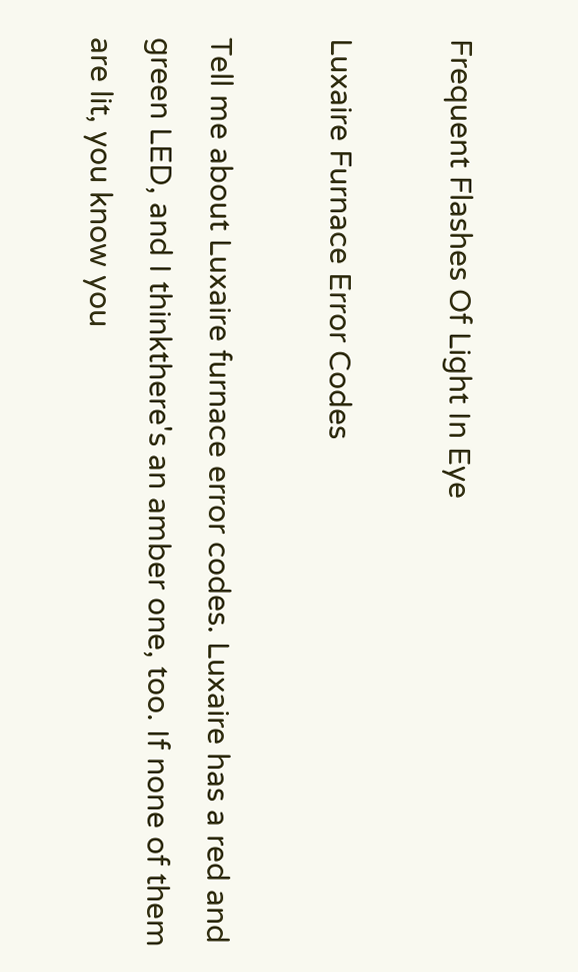Frequent Flashes Of Light In Eye

Luxaire Furnace Error Codes

Tell me about Luxaire furnace error codes. Luxaire has a red and green LED, and I thinkthere's an amber one, too. If none of them are lit, you know you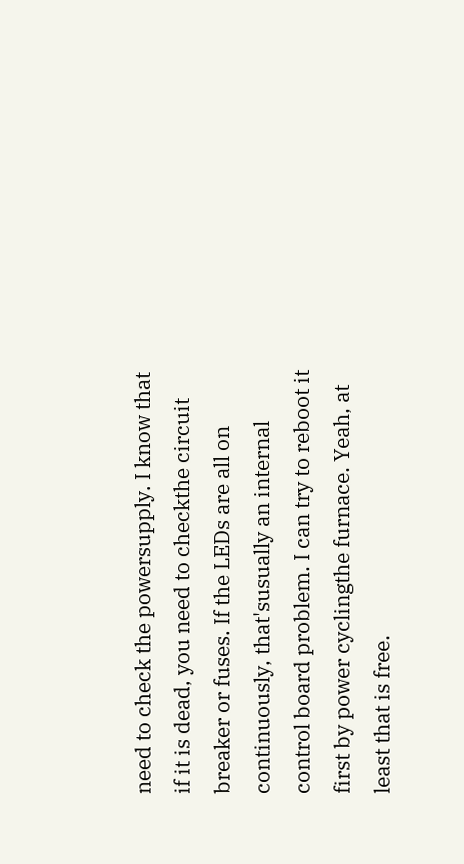need to check the powersupply. I know that if it is dead, you need to checkthe circuit breaker or fuses. If the LEDs are all on continuously, that'susually an internal control board problem. I can try to reboot it first by power cyclingthe furnace. Yeah, at least that is free.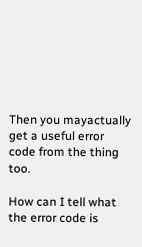Then you mayactually get a useful error code from the thing too.

How can I tell what the error code is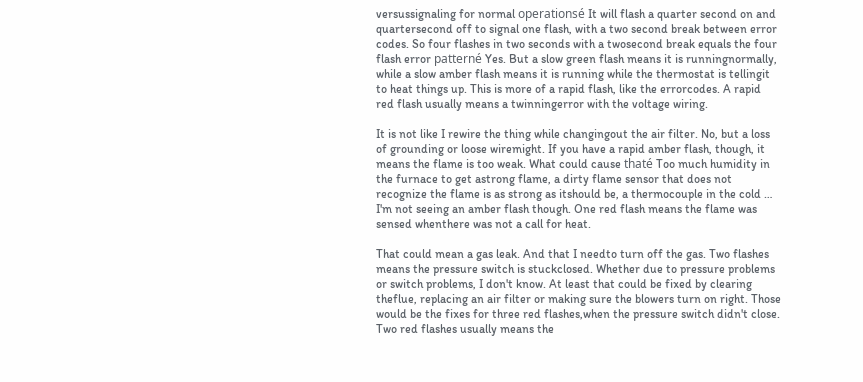versussignaling for normal operationsé It will flash a quarter second on and quartersecond off to signal one flash, with a two second break between error codes. So four flashes in two seconds with a twosecond break equals the four flash error patterné Yes. But a slow green flash means it is runningnormally, while a slow amber flash means it is running while the thermostat is tellingit to heat things up. This is more of a rapid flash, like the errorcodes. A rapid red flash usually means a twinningerror with the voltage wiring.

It is not like I rewire the thing while changingout the air filter. No, but a loss of grounding or loose wiremight. If you have a rapid amber flash, though, it means the flame is too weak. What could cause thaté Too much humidity in the furnace to get astrong flame, a dirty flame sensor that does not recognize the flame is as strong as itshould be, a thermocouple in the cold … I'm not seeing an amber flash though. One red flash means the flame was sensed whenthere was not a call for heat.

That could mean a gas leak. And that I needto turn off the gas. Two flashes means the pressure switch is stuckclosed. Whether due to pressure problems or switch problems, I don't know. At least that could be fixed by clearing theflue, replacing an air filter or making sure the blowers turn on right. Those would be the fixes for three red flashes,when the pressure switch didn't close. Two red flashes usually means the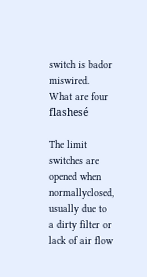switch is bador miswired. What are four flashesé

The limit switches are opened when normallyclosed, usually due to a dirty filter or lack of air flow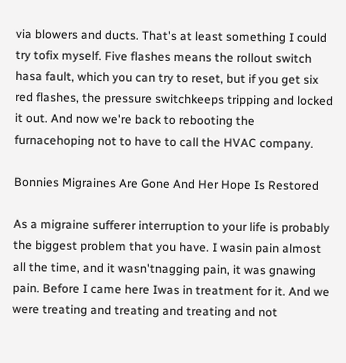via blowers and ducts. That's at least something I could try tofix myself. Five flashes means the rollout switch hasa fault, which you can try to reset, but if you get six red flashes, the pressure switchkeeps tripping and locked it out. And now we're back to rebooting the furnacehoping not to have to call the HVAC company.

Bonnies Migraines Are Gone And Her Hope Is Restored

As a migraine sufferer interruption to your life is probably the biggest problem that you have. I wasin pain almost all the time, and it wasn'tnagging pain, it was gnawing pain. Before I came here Iwas in treatment for it. And we were treating and treating and treating and not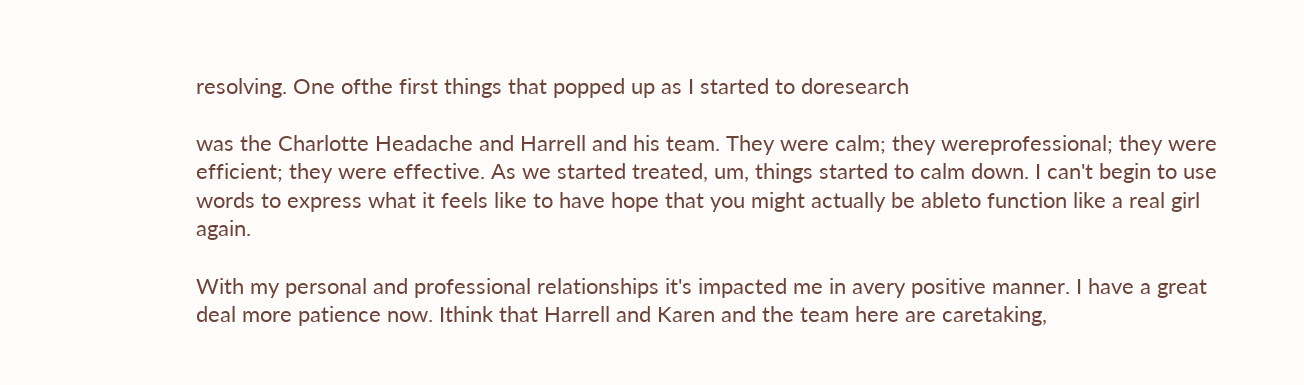resolving. One ofthe first things that popped up as I started to doresearch

was the Charlotte Headache and Harrell and his team. They were calm; they wereprofessional; they were efficient; they were effective. As we started treated, um, things started to calm down. I can't begin to use words to express what it feels like to have hope that you might actually be ableto function like a real girl again.

With my personal and professional relationships it's impacted me in avery positive manner. I have a great deal more patience now. Ithink that Harrell and Karen and the team here are caretaking,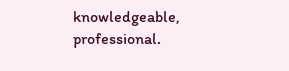knowledgeable, professional.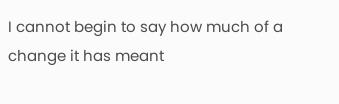I cannot begin to say how much of a change it has meant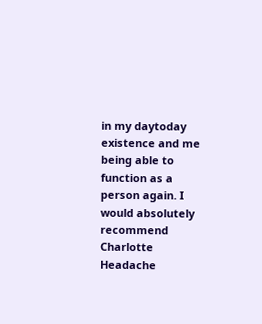in my daytoday existence and me being able to function as a person again. I would absolutely recommend Charlotte Headache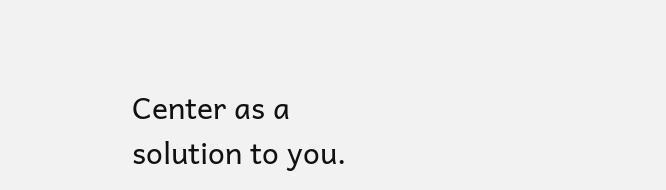Center as a solution to you.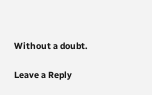Without a doubt.

Leave a Reply